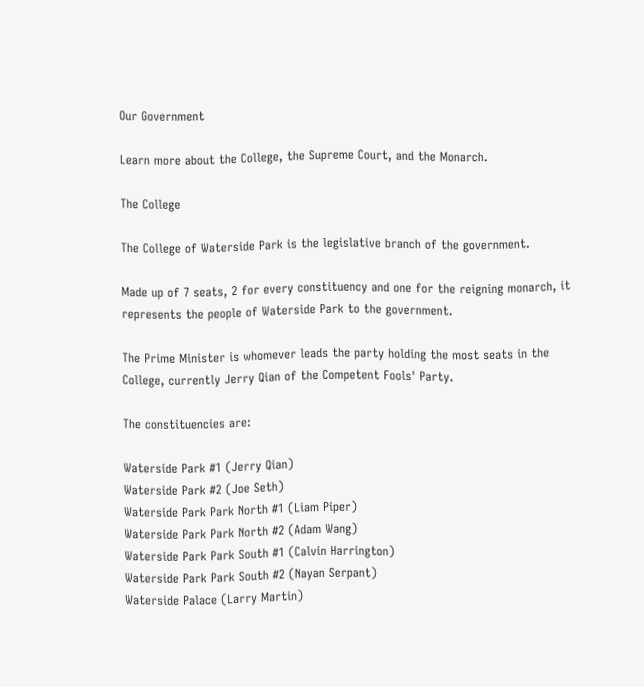Our Government

Learn more about the College, the Supreme Court, and the Monarch.

The College

The College of Waterside Park is the legislative branch of the government.

Made up of 7 seats, 2 for every constituency and one for the reigning monarch, it represents the people of Waterside Park to the government.

The Prime Minister is whomever leads the party holding the most seats in the College, currently Jerry Qian of the Competent Fools' Party.

The constituencies are:

Waterside Park #1 (Jerry Qian)
Waterside Park #2 (Joe Seth)
Waterside Park Park North #1 (Liam Piper)
Waterside Park Park North #2 (Adam Wang)
Waterside Park Park South #1 (Calvin Harrington)
Waterside Park Park South #2 (Nayan Serpant)
Waterside Palace (Larry Martin)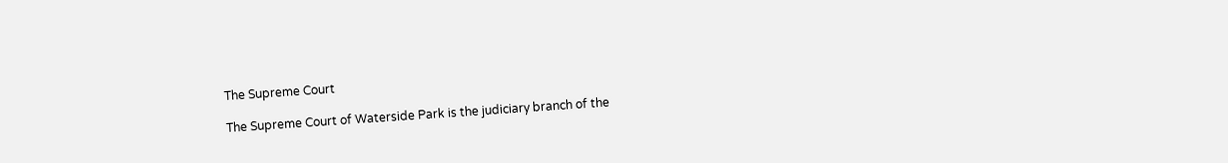The Supreme Court

The Supreme Court of Waterside Park is the judiciary branch of the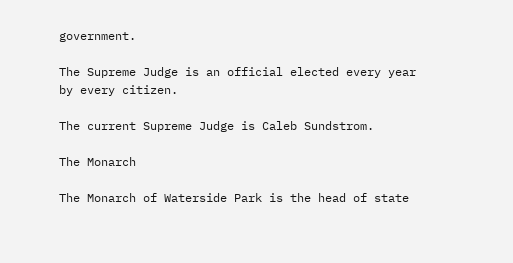government.

The Supreme Judge is an official elected every year by every citizen.

The current Supreme Judge is Caleb Sundstrom.

The Monarch

The Monarch of Waterside Park is the head of state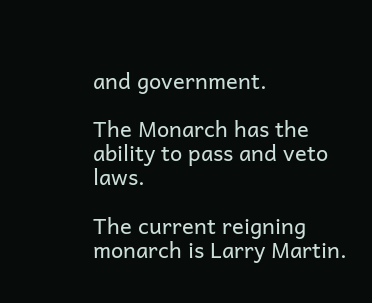and government.

The Monarch has the ability to pass and veto laws.

The current reigning monarch is Larry Martin.